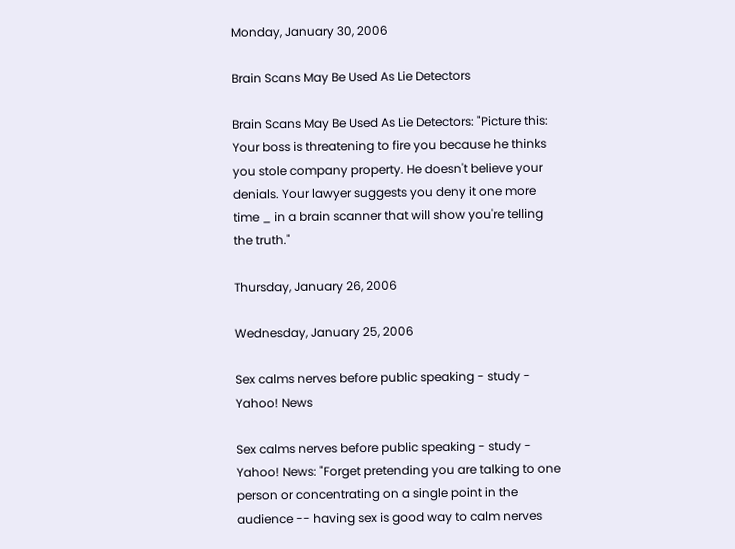Monday, January 30, 2006

Brain Scans May Be Used As Lie Detectors

Brain Scans May Be Used As Lie Detectors: "Picture this: Your boss is threatening to fire you because he thinks you stole company property. He doesn't believe your denials. Your lawyer suggests you deny it one more time _ in a brain scanner that will show you're telling the truth."

Thursday, January 26, 2006

Wednesday, January 25, 2006

Sex calms nerves before public speaking - study - Yahoo! News

Sex calms nerves before public speaking - study - Yahoo! News: "Forget pretending you are talking to one person or concentrating on a single point in the audience -- having sex is good way to calm nerves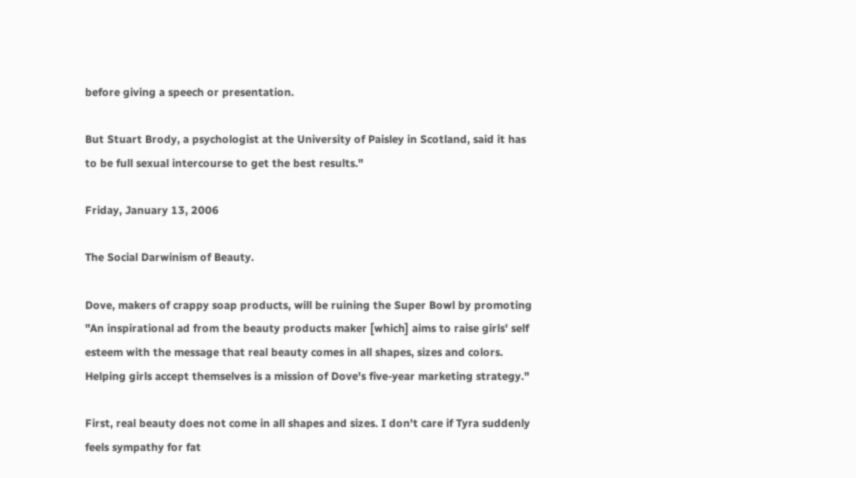before giving a speech or presentation.

But Stuart Brody, a psychologist at the University of Paisley in Scotland, said it has to be full sexual intercourse to get the best results."

Friday, January 13, 2006

The Social Darwinism of Beauty.

Dove, makers of crappy soap products, will be ruining the Super Bowl by promoting "An inspirational ad from the beauty products maker [which] aims to raise girls' self esteem with the message that real beauty comes in all shapes, sizes and colors. Helping girls accept themselves is a mission of Dove's five-year marketing strategy."

First, real beauty does not come in all shapes and sizes. I don't care if Tyra suddenly feels sympathy for fat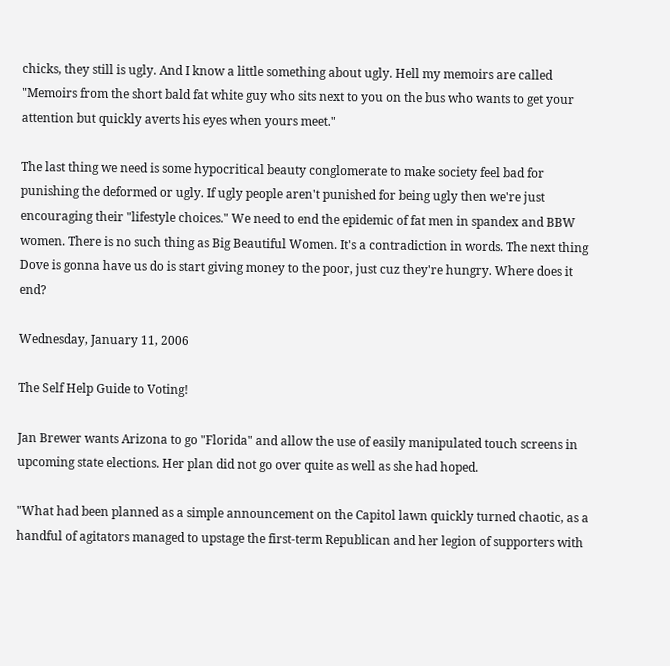chicks, they still is ugly. And I know a little something about ugly. Hell my memoirs are called "Memoirs from the short bald fat white guy who sits next to you on the bus who wants to get your attention but quickly averts his eyes when yours meet."

The last thing we need is some hypocritical beauty conglomerate to make society feel bad for punishing the deformed or ugly. If ugly people aren't punished for being ugly then we're just encouraging their "lifestyle choices." We need to end the epidemic of fat men in spandex and BBW women. There is no such thing as Big Beautiful Women. It's a contradiction in words. The next thing Dove is gonna have us do is start giving money to the poor, just cuz they're hungry. Where does it end?

Wednesday, January 11, 2006

The Self Help Guide to Voting!

Jan Brewer wants Arizona to go "Florida" and allow the use of easily manipulated touch screens in upcoming state elections. Her plan did not go over quite as well as she had hoped.

"What had been planned as a simple announcement on the Capitol lawn quickly turned chaotic, as a handful of agitators managed to upstage the first-term Republican and her legion of supporters with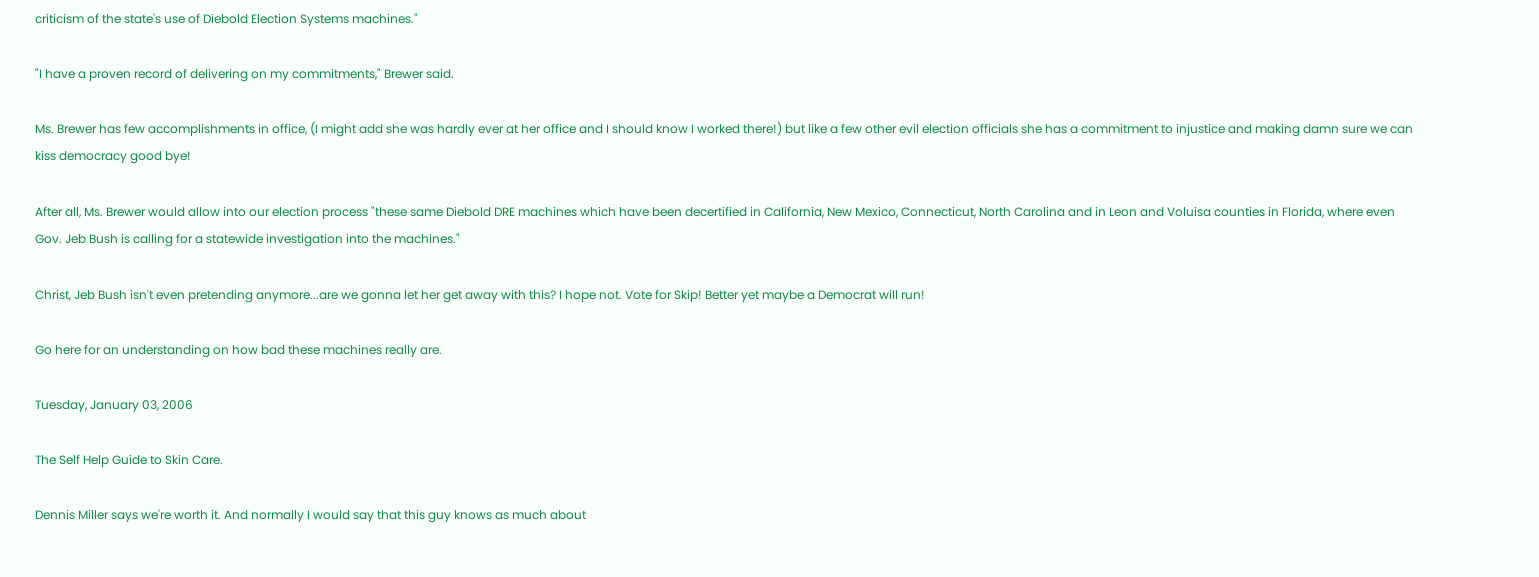criticism of the state's use of Diebold Election Systems machines."

"I have a proven record of delivering on my commitments," Brewer said.

Ms. Brewer has few accomplishments in office, (I might add she was hardly ever at her office and I should know I worked there!) but like a few other evil election officials she has a commitment to injustice and making damn sure we can kiss democracy good bye!

After all, Ms. Brewer would allow into our election process "these same Diebold DRE machines which have been decertified in California, New Mexico, Connecticut, North Carolina and in Leon and Voluisa counties in Florida, where even Gov. Jeb Bush is calling for a statewide investigation into the machines."

Christ, Jeb Bush isn't even pretending anymore...are we gonna let her get away with this? I hope not. Vote for Skip! Better yet maybe a Democrat will run!

Go here for an understanding on how bad these machines really are.

Tuesday, January 03, 2006

The Self Help Guide to Skin Care.

Dennis Miller says we're worth it. And normally I would say that this guy knows as much about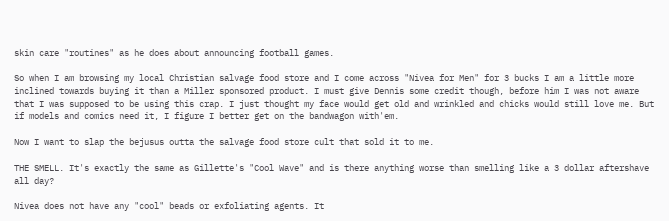skin care "routines" as he does about announcing football games.

So when I am browsing my local Christian salvage food store and I come across "Nivea for Men" for 3 bucks I am a little more inclined towards buying it than a Miller sponsored product. I must give Dennis some credit though, before him I was not aware that I was supposed to be using this crap. I just thought my face would get old and wrinkled and chicks would still love me. But if models and comics need it, I figure I better get on the bandwagon with'em.

Now I want to slap the bejusus outta the salvage food store cult that sold it to me.

THE SMELL. It's exactly the same as Gillette's "Cool Wave" and is there anything worse than smelling like a 3 dollar aftershave all day?

Nivea does not have any "cool" beads or exfoliating agents. It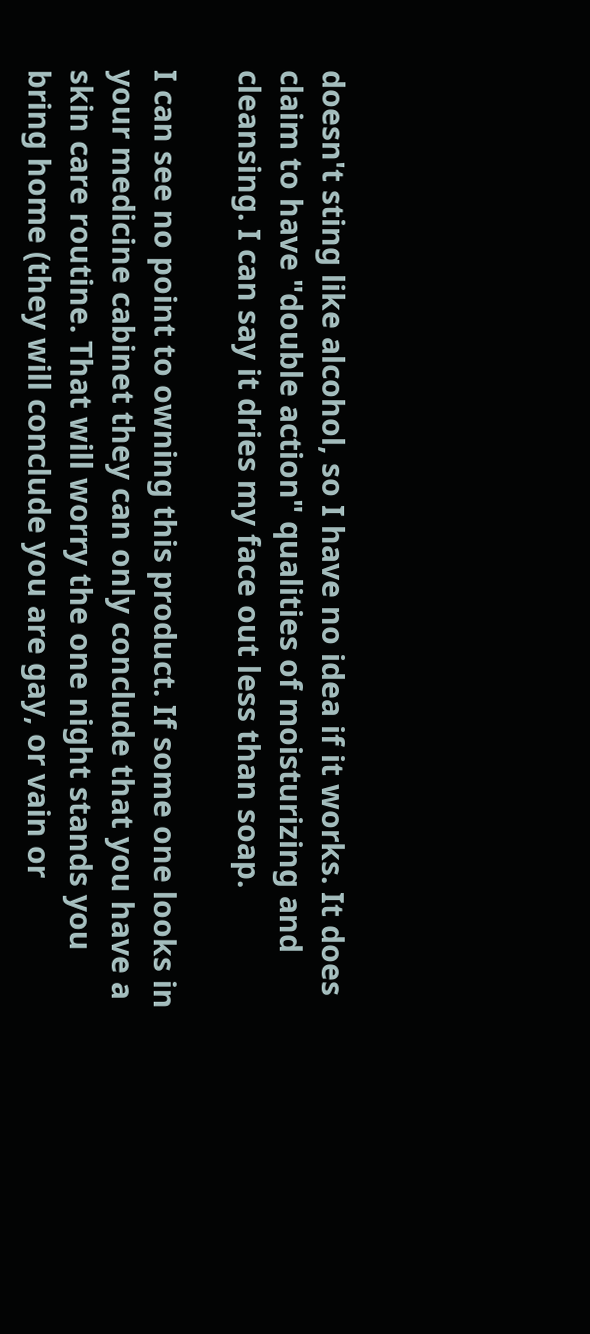doesn't sting like alcohol, so I have no idea if it works. It does claim to have "double action" qualities of moisturizing and cleansing. I can say it dries my face out less than soap.

I can see no point to owning this product. If some one looks in your medicine cabinet they can only conclude that you have a skin care routine. That will worry the one night stands you bring home (they will conclude you are gay, or vain or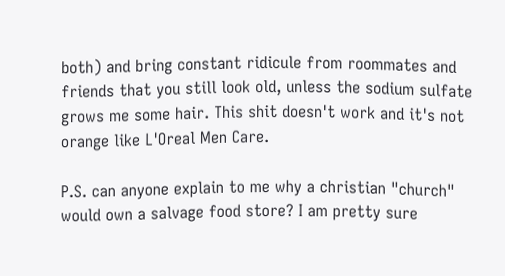both) and bring constant ridicule from roommates and friends that you still look old, unless the sodium sulfate grows me some hair. This shit doesn't work and it's not orange like L'Oreal Men Care.

P.S. can anyone explain to me why a christian "church" would own a salvage food store? I am pretty sure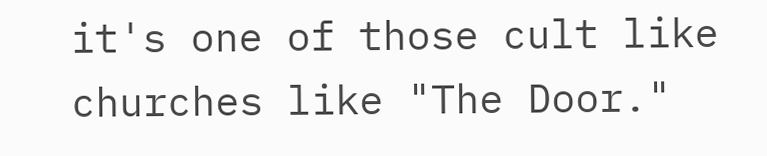it's one of those cult like churches like "The Door."